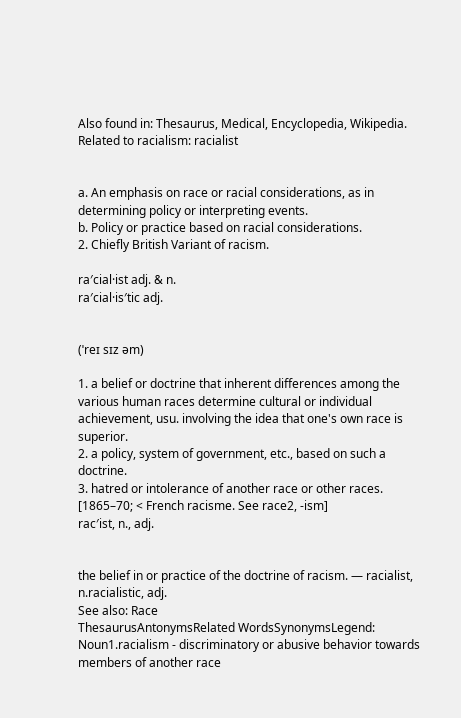Also found in: Thesaurus, Medical, Encyclopedia, Wikipedia.
Related to racialism: racialist


a. An emphasis on race or racial considerations, as in determining policy or interpreting events.
b. Policy or practice based on racial considerations.
2. Chiefly British Variant of racism.

ra′cial·ist adj. & n.
ra′cial·is′tic adj.


(ˈreɪ sɪz əm)

1. a belief or doctrine that inherent differences among the various human races determine cultural or individual achievement, usu. involving the idea that one's own race is superior.
2. a policy, system of government, etc., based on such a doctrine.
3. hatred or intolerance of another race or other races.
[1865–70; < French racisme. See race2, -ism]
rac′ist, n., adj.


the belief in or practice of the doctrine of racism. — racialist, n.racialistic, adj.
See also: Race
ThesaurusAntonymsRelated WordsSynonymsLegend:
Noun1.racialism - discriminatory or abusive behavior towards members of another race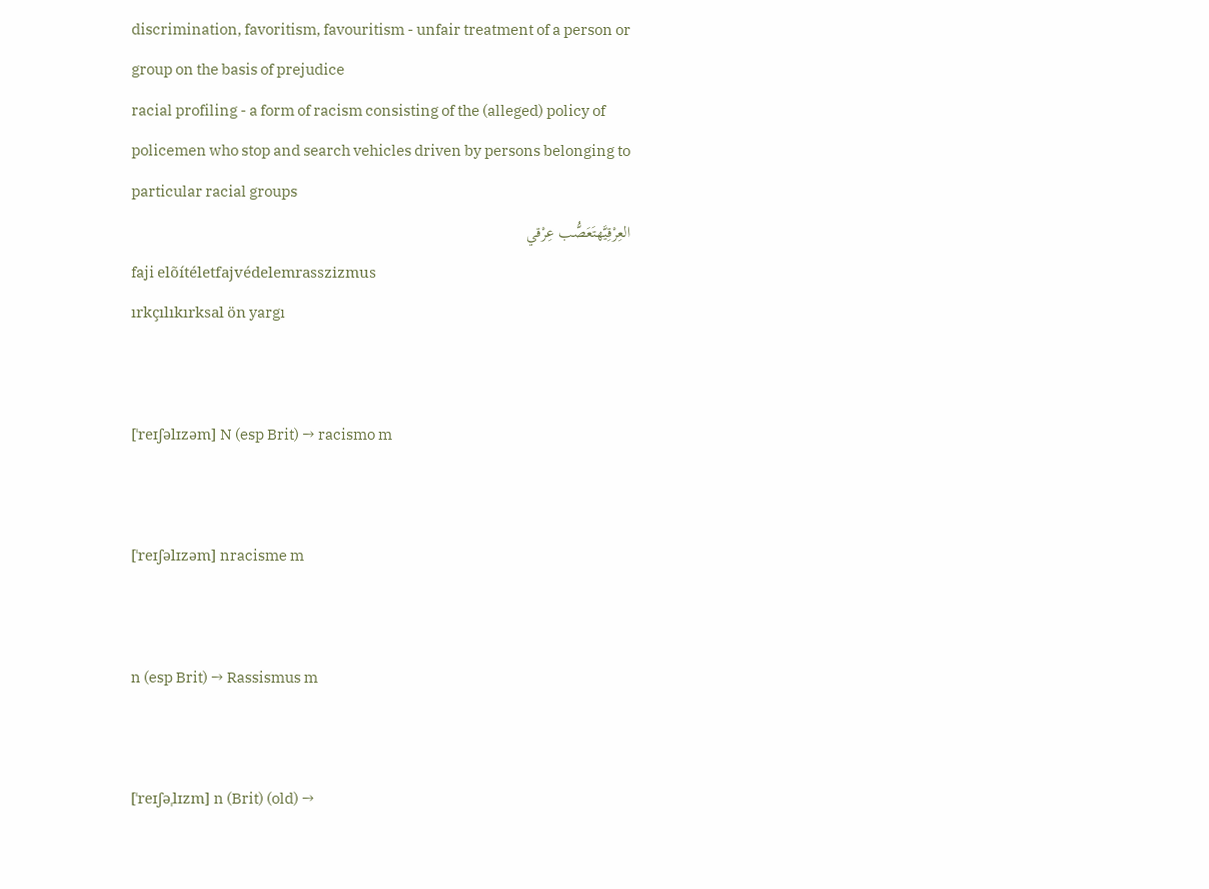discrimination, favoritism, favouritism - unfair treatment of a person or group on the basis of prejudice
racial profiling - a form of racism consisting of the (alleged) policy of policemen who stop and search vehicles driven by persons belonging to particular racial groups
العِرْقِيَّهتَعَصُّب عِرْقي
faji elõítéletfajvédelemrasszizmus
ırkçılıkırksal ön yargı


[ˈreɪʃəlɪzəm] N (esp Brit) → racismo m


[ˈreɪʃəlɪzəm] nracisme m


n (esp Brit) → Rassismus m


[ˈreɪʃəˌlɪzm] n (Brit) (old) →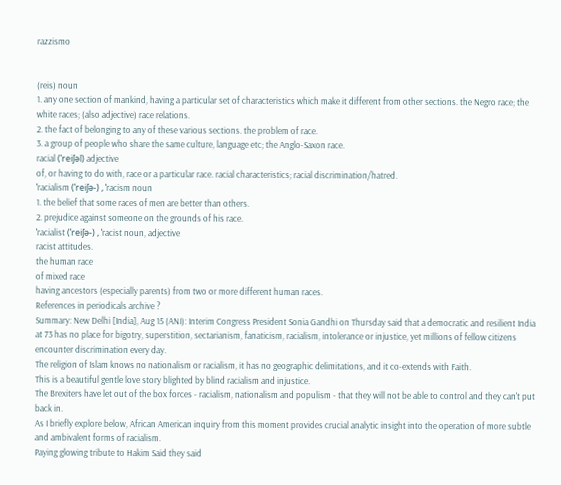razzismo


(reis) noun
1. any one section of mankind, having a particular set of characteristics which make it different from other sections. the Negro race; the white races; (also adjective) race relations.
2. the fact of belonging to any of these various sections. the problem of race.
3. a group of people who share the same culture, language etc; the Anglo-Saxon race.
racial (ˈreiʃəl) adjective
of, or having to do with, race or a particular race. racial characteristics; racial discrimination/hatred.
ˈracialism (ˈreiʃə-) , ˈracism noun
1. the belief that some races of men are better than others.
2. prejudice against someone on the grounds of his race.
ˈracialist (ˈreiʃə-) , ˈracist noun, adjective
racist attitudes.
the human race
of mixed race
having ancestors (especially parents) from two or more different human races.
References in periodicals archive ?
Summary: New Delhi [India], Aug 15 (ANI): Interim Congress President Sonia Gandhi on Thursday said that a democratic and resilient India at 73 has no place for bigotry, superstition, sectarianism, fanaticism, racialism, intolerance or injustice, yet millions of fellow citizens encounter discrimination every day.
The religion of Islam knows no nationalism or racialism, it has no geographic delimitations, and it co-extends with Faith.
This is a beautiful gentle love story blighted by blind racialism and injustice.
The Brexiters have let out of the box forces - racialism, nationalism and populism - that they will not be able to control and they can't put back in.
As I briefly explore below, African American inquiry from this moment provides crucial analytic insight into the operation of more subtle and ambivalent forms of racialism.
Paying glowing tribute to Hakim Said they said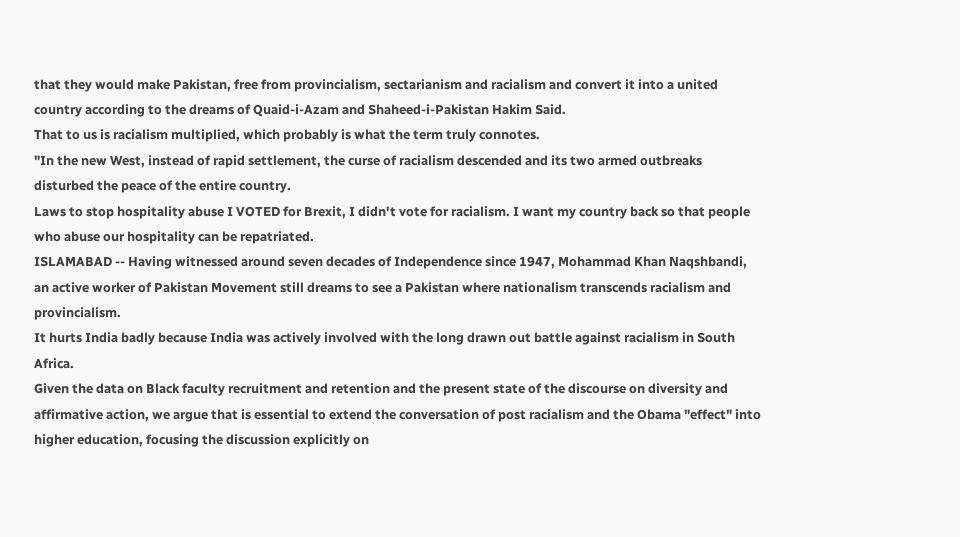that they would make Pakistan, free from provincialism, sectarianism and racialism and convert it into a united country according to the dreams of Quaid-i-Azam and Shaheed-i-Pakistan Hakim Said.
That to us is racialism multiplied, which probably is what the term truly connotes.
"In the new West, instead of rapid settlement, the curse of racialism descended and its two armed outbreaks disturbed the peace of the entire country.
Laws to stop hospitality abuse I VOTED for Brexit, I didn't vote for racialism. I want my country back so that people who abuse our hospitality can be repatriated.
ISLAMABAD -- Having witnessed around seven decades of Independence since 1947, Mohammad Khan Naqshbandi, an active worker of Pakistan Movement still dreams to see a Pakistan where nationalism transcends racialism and provincialism.
It hurts India badly because India was actively involved with the long drawn out battle against racialism in South Africa.
Given the data on Black faculty recruitment and retention and the present state of the discourse on diversity and affirmative action, we argue that is essential to extend the conversation of post racialism and the Obama "effect" into higher education, focusing the discussion explicitly on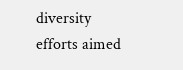diversity efforts aimed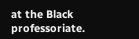at the Black professoriate.